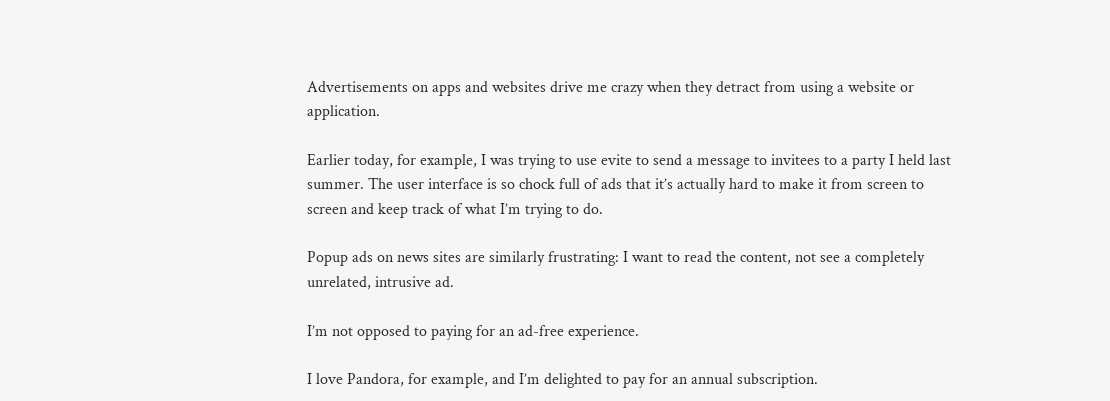Advertisements on apps and websites drive me crazy when they detract from using a website or application.

Earlier today, for example, I was trying to use evite to send a message to invitees to a party I held last summer. The user interface is so chock full of ads that it’s actually hard to make it from screen to screen and keep track of what I’m trying to do.

Popup ads on news sites are similarly frustrating: I want to read the content, not see a completely unrelated, intrusive ad.

I’m not opposed to paying for an ad-free experience.

I love Pandora, for example, and I’m delighted to pay for an annual subscription.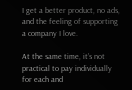I get a better product, no ads, and the feeling of supporting a company I love.

At the same time, it’s not practical to pay individually for each and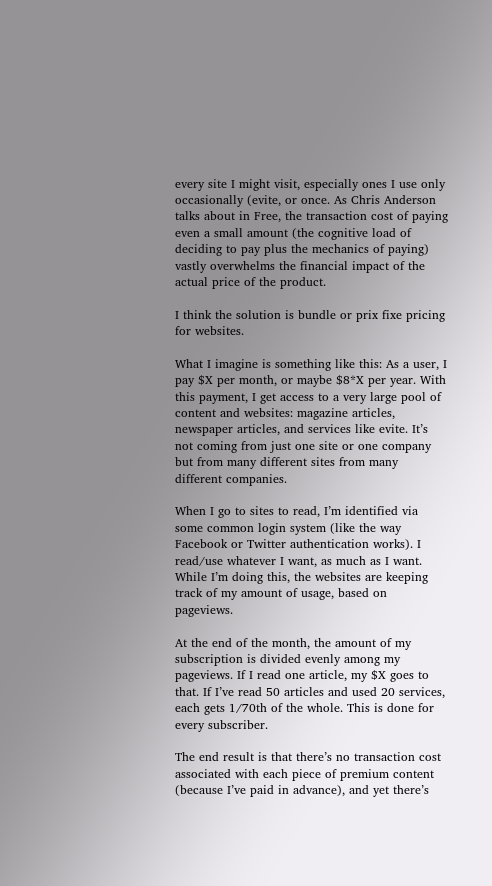every site I might visit, especially ones I use only occasionally (evite, or once. As Chris Anderson talks about in Free, the transaction cost of paying even a small amount (the cognitive load of deciding to pay plus the mechanics of paying) vastly overwhelms the financial impact of the actual price of the product.

I think the solution is bundle or prix fixe pricing for websites.

What I imagine is something like this: As a user, I pay $X per month, or maybe $8*X per year. With this payment, I get access to a very large pool of content and websites: magazine articles, newspaper articles, and services like evite. It’s not coming from just one site or one company but from many different sites from many different companies.

When I go to sites to read, I’m identified via some common login system (like the way Facebook or Twitter authentication works). I read/use whatever I want, as much as I want. While I’m doing this, the websites are keeping track of my amount of usage, based on pageviews.

At the end of the month, the amount of my subscription is divided evenly among my pageviews. If I read one article, my $X goes to that. If I’ve read 50 articles and used 20 services, each gets 1/70th of the whole. This is done for every subscriber.

The end result is that there’s no transaction cost associated with each piece of premium content (because I’ve paid in advance), and yet there’s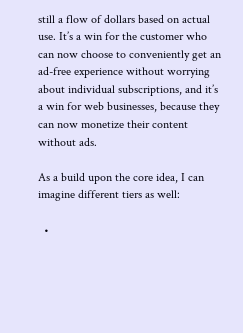still a flow of dollars based on actual use. It’s a win for the customer who can now choose to conveniently get an ad-free experience without worrying about individual subscriptions, and it’s a win for web businesses, because they can now monetize their content without ads.

As a build upon the core idea, I can imagine different tiers as well:

  •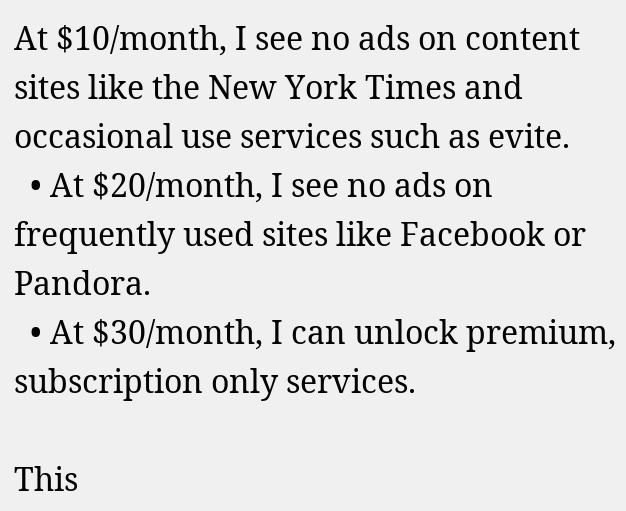At $10/month, I see no ads on content sites like the New York Times and occasional use services such as evite.
  • At $20/month, I see no ads on frequently used sites like Facebook or Pandora.
  • At $30/month, I can unlock premium, subscription only services.

This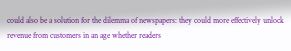could also be a solution for the dilemma of newspapers: they could more effectively unlock revenue from customers in an age whether readers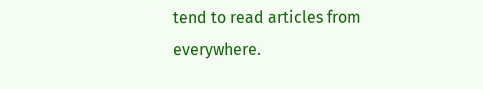tend to read articles from everywhere.